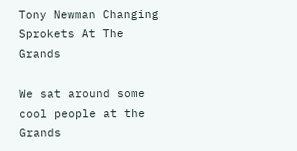Tony Newman Changing Sprokets At The Grands

We sat around some cool people at the Grands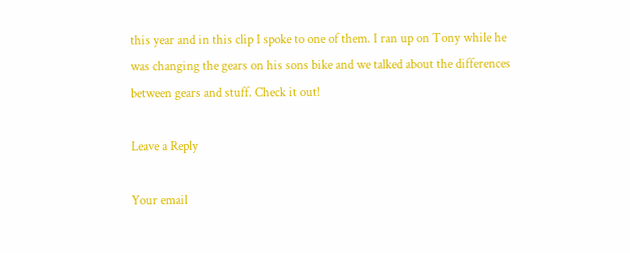this year and in this clip I spoke to one of them. I ran up on Tony while he was changing the gears on his sons bike and we talked about the differences between gears and stuff. Check it out!

Leave a Reply

Your email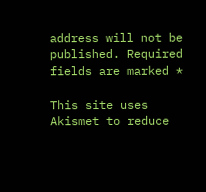address will not be published. Required fields are marked *

This site uses Akismet to reduce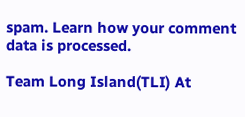spam. Learn how your comment data is processed.

Team Long Island(TLI) At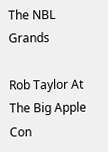The NBL Grands

Rob Taylor At The Big Apple Con